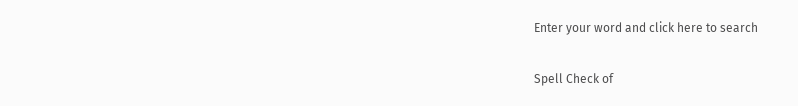Enter your word and click here to search

Spell Check of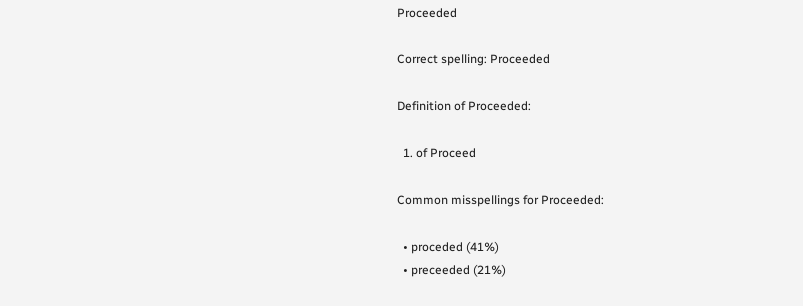Proceeded

Correct spelling: Proceeded

Definition of Proceeded:

  1. of Proceed

Common misspellings for Proceeded:

  • proceded (41%)
  • preceeded (21%)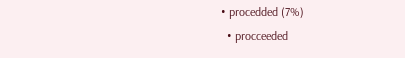• procedded (7%)
  • procceeded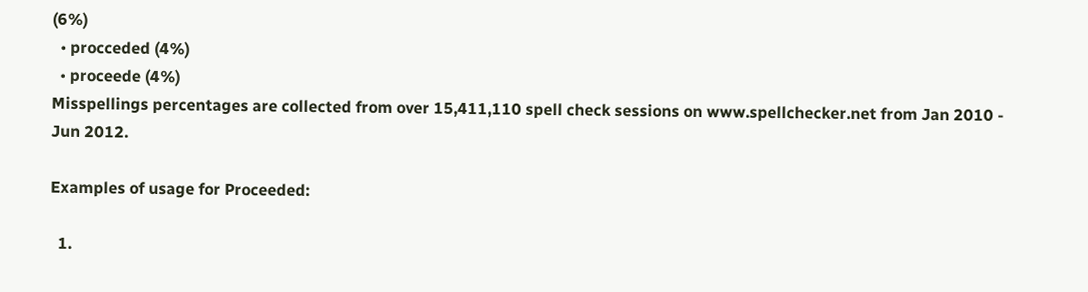(6%)
  • procceded (4%)
  • proceede (4%)
Misspellings percentages are collected from over 15,411,110 spell check sessions on www.spellchecker.net from Jan 2010 - Jun 2012.

Examples of usage for Proceeded:

  1.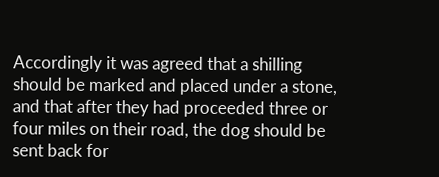Accordingly it was agreed that a shilling should be marked and placed under a stone, and that after they had proceeded three or four miles on their road, the dog should be sent back for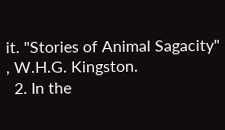it. "Stories of Animal Sagacity" , W.H.G. Kingston.
  2. In the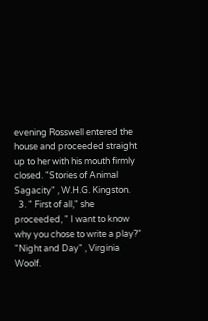evening Rosswell entered the house and proceeded straight up to her with his mouth firmly closed. "Stories of Animal Sagacity" , W.H.G. Kingston.
  3. " First of all," she proceeded, " I want to know why you chose to write a play?" "Night and Day" , Virginia Woolf.